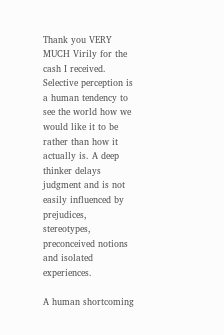Thank you VERY MUCH Virily for the cash I received. Selective perception is a human tendency to see the world how we would like it to be rather than how it actually is. A deep thinker delays judgment and is not easily influenced by prejudices, stereotypes, preconceived notions and isolated experiences.

A human shortcoming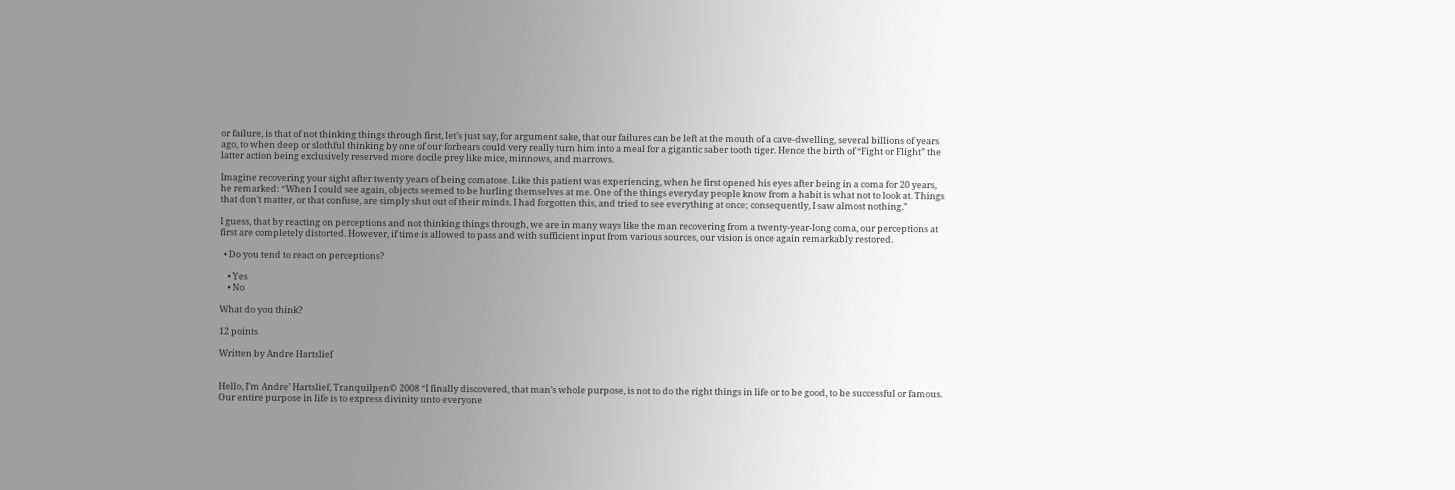or failure, is that of not thinking things through first, let’s just say, for argument sake, that our failures can be left at the mouth of a cave-dwelling, several billions of years ago, to when deep or slothful thinking by one of our forbears could very really turn him into a meal for a gigantic saber tooth tiger. Hence the birth of “Fight or Flight” the latter action being exclusively reserved more docile prey like mice, minnows, and marrows.

Imagine recovering your sight after twenty years of being comatose. Like this patient was experiencing, when he first opened his eyes after being in a coma for 20 years, he remarked: “When I could see again, objects seemed to be hurling themselves at me. One of the things everyday people know from a habit is what not to look at. Things that don’t matter, or that confuse, are simply shut out of their minds. I had forgotten this, and tried to see everything at once; consequently, I saw almost nothing.”

I guess, that by reacting on perceptions and not thinking things through, we are in many ways like the man recovering from a twenty-year-long coma, our perceptions at first are completely distorted. However, if time is allowed to pass and with sufficient input from various sources, our vision is once again remarkably restored.

  • Do you tend to react on perceptions?

    • Yes
    • No

What do you think?

12 points

Written by Andre Hartslief


Hello, I’m Andre’ Hartslief, Tranquilpen© 2008 “I finally discovered, that man’s whole purpose, is not to do the right things in life or to be good, to be successful or famous. Our entire purpose in life is to express divinity unto everyone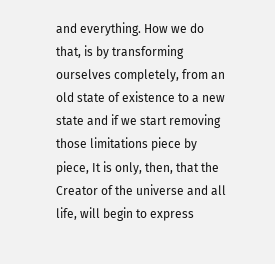and everything. How we do that, is by transforming ourselves completely, from an old state of existence to a new state and if we start removing those limitations piece by piece, It is only, then, that the Creator of the universe and all life, will begin to express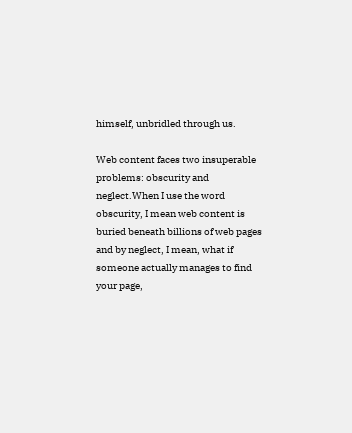himself, unbridled through us.

Web content faces two insuperable problems: obscurity and neglect.When I use the word obscurity, I mean web content is buried beneath billions of web pages and by neglect, I mean, what if someone actually manages to find your page,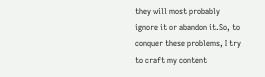they will most probably ignore it or abandon it.So, to conquer these problems, I try to craft my content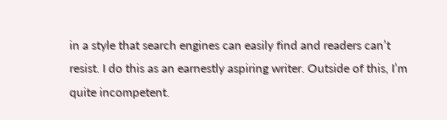in a style that search engines can easily find and readers can’t resist. I do this as an earnestly aspiring writer. Outside of this, I’m quite incompetent.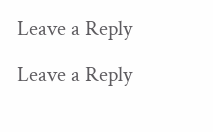Leave a Reply

Leave a Reply